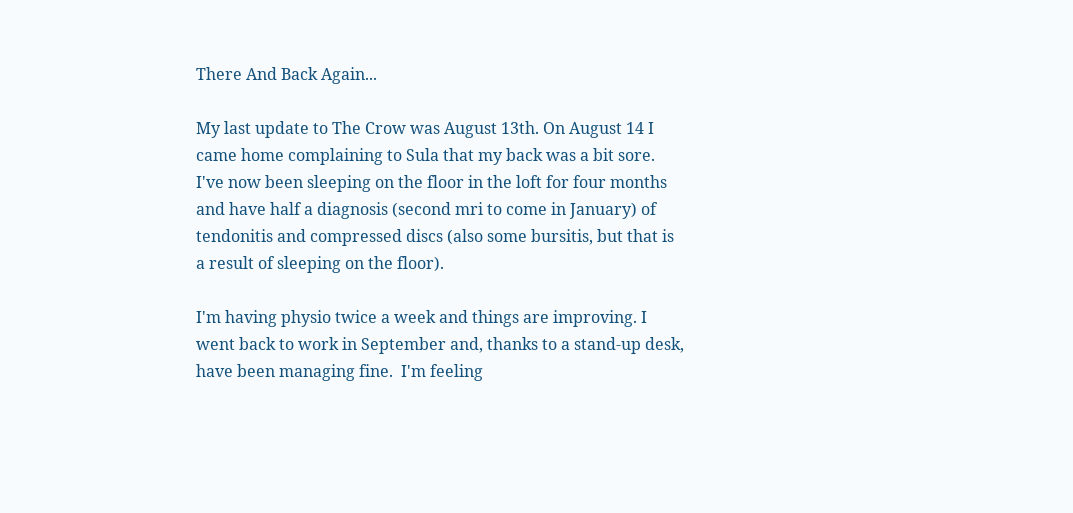There And Back Again...

My last update to The Crow was August 13th. On August 14 I came home complaining to Sula that my back was a bit sore. I've now been sleeping on the floor in the loft for four months and have half a diagnosis (second mri to come in January) of tendonitis and compressed discs (also some bursitis, but that is a result of sleeping on the floor).

I'm having physio twice a week and things are improving. I went back to work in September and, thanks to a stand-up desk, have been managing fine.  I'm feeling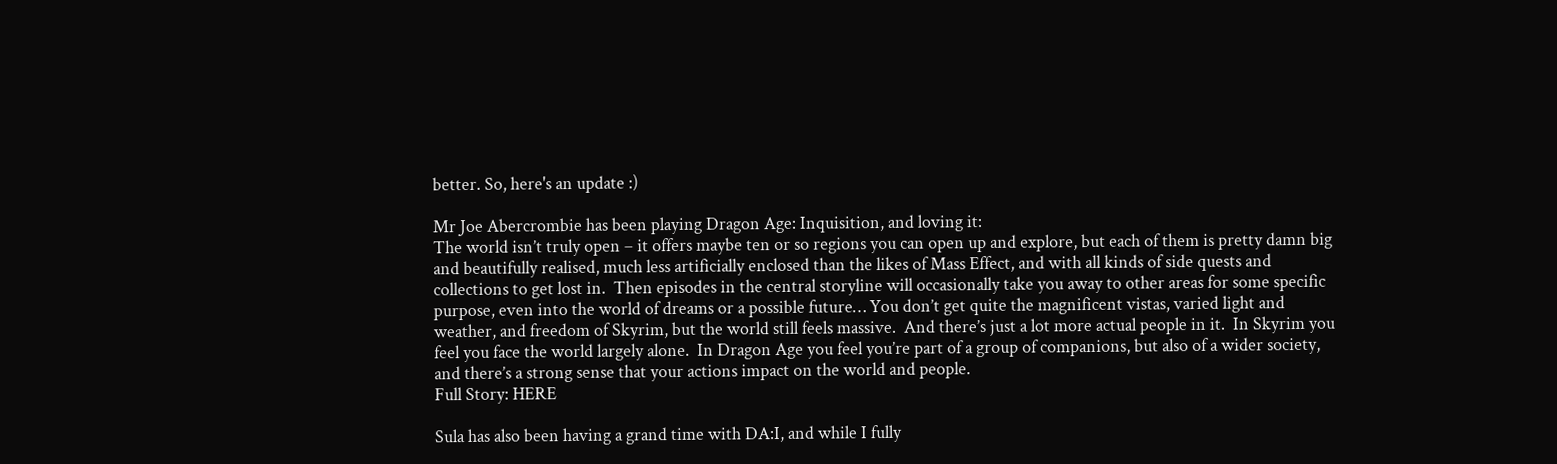better. So, here's an update :)

Mr Joe Abercrombie has been playing Dragon Age: Inquisition, and loving it:
The world isn’t truly open – it offers maybe ten or so regions you can open up and explore, but each of them is pretty damn big and beautifully realised, much less artificially enclosed than the likes of Mass Effect, and with all kinds of side quests and collections to get lost in.  Then episodes in the central storyline will occasionally take you away to other areas for some specific purpose, even into the world of dreams or a possible future… You don’t get quite the magnificent vistas, varied light and weather, and freedom of Skyrim, but the world still feels massive.  And there’s just a lot more actual people in it.  In Skyrim you feel you face the world largely alone.  In Dragon Age you feel you’re part of a group of companions, but also of a wider society, and there’s a strong sense that your actions impact on the world and people.
Full Story: HERE

Sula has also been having a grand time with DA:I, and while I fully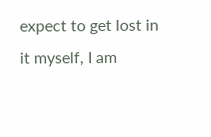expect to get lost in it myself, I am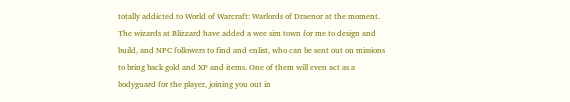totally addicted to World of Warcraft: Warlords of Draenor at the moment. The wizards at Blizzard have added a wee sim town for me to design and build, and NPC followers to find and enlist, who can be sent out on missions to bring back gold and XP and items. One of them will even act as a bodyguard for the player, joining you out in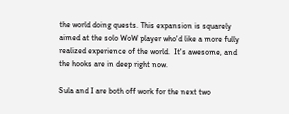the world doing quests. This expansion is squarely aimed at the solo WoW player who'd like a more fully realized experience of the world.  It's awesome, and the hooks are in deep right now.

Sula and I are both off work for the next two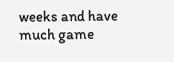weeks and have much game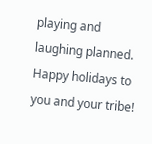playing and laughing planned. Happy holidays to you and your tribe!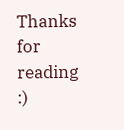Thanks for reading :)